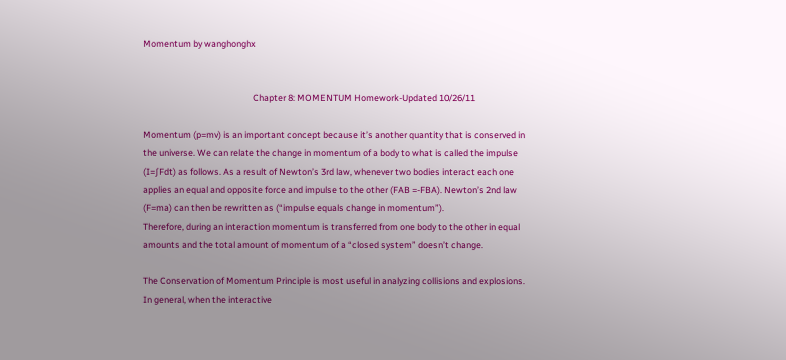Momentum by wanghonghx


                                                       Chapter 8: MOMENTUM Homework-Updated 10/26/11

Momentum (p=mv) is an important concept because it’s another quantity that is conserved in
the universe. We can relate the change in momentum of a body to what is called the impulse
(I=∫Fdt) as follows. As a result of Newton’s 3rd law, whenever two bodies interact each one
applies an equal and opposite force and impulse to the other (FAB =-FBA). Newton’s 2nd law
(F=ma) can then be rewritten as (“impulse equals change in momentum”).
Therefore, during an interaction momentum is transferred from one body to the other in equal
amounts and the total amount of momentum of a “closed system” doesn’t change.

The Conservation of Momentum Principle is most useful in analyzing collisions and explosions.
In general, when the interactive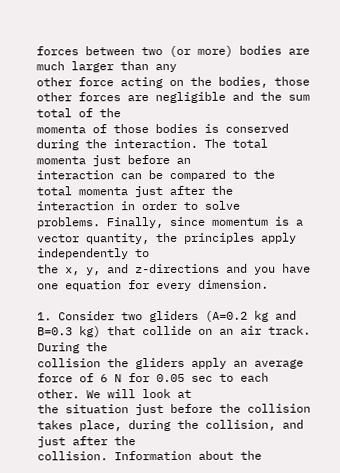forces between two (or more) bodies are much larger than any
other force acting on the bodies, those other forces are negligible and the sum total of the
momenta of those bodies is conserved during the interaction. The total momenta just before an
interaction can be compared to the total momenta just after the interaction in order to solve
problems. Finally, since momentum is a vector quantity, the principles apply independently to
the x, y, and z-directions and you have one equation for every dimension.

1. Consider two gliders (A=0.2 kg and B=0.3 kg) that collide on an air track. During the
collision the gliders apply an average force of 6 N for 0.05 sec to each other. We will look at
the situation just before the collision takes place, during the collision, and just after the
collision. Information about the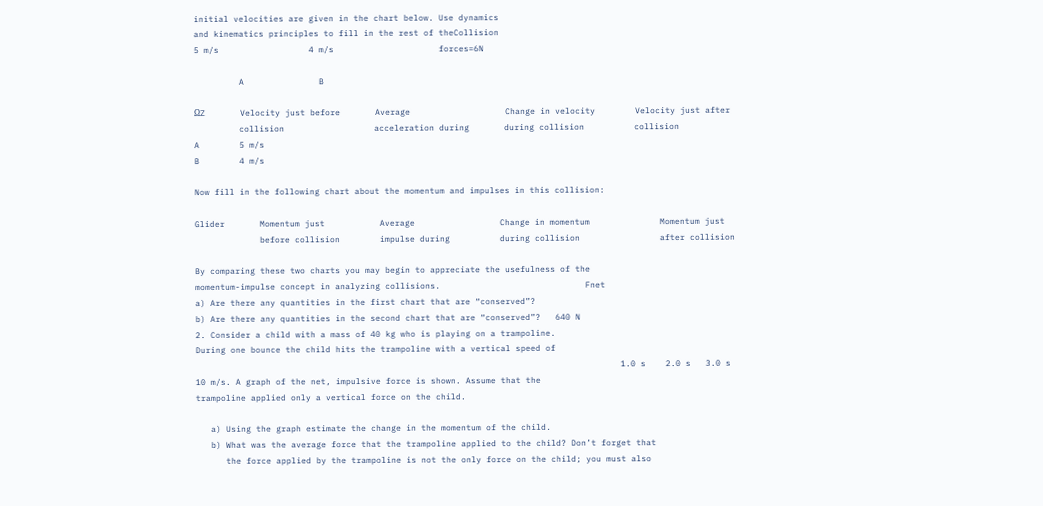initial velocities are given in the chart below. Use dynamics
and kinematics principles to fill in the rest of theCollision
5 m/s                  4 m/s                     forces=6N

         A               B

ΩZ       Velocity just before       Average                   Change in velocity        Velocity just after
         collision                  acceleration during       during collision          collision
A        5 m/s
B        4 m/s

Now fill in the following chart about the momentum and impulses in this collision:

Glider       Momentum just           Average                 Change in momentum              Momentum just
             before collision        impulse during          during collision                after collision

By comparing these two charts you may begin to appreciate the usefulness of the
momentum-impulse concept in analyzing collisions.                             Fnet
a) Are there any quantities in the first chart that are “conserved”?
b) Are there any quantities in the second chart that are “conserved”?   640 N
2. Consider a child with a mass of 40 kg who is playing on a trampoline.
During one bounce the child hits the trampoline with a vertical speed of
                                                                                     1.0 s    2.0 s   3.0 s
10 m/s. A graph of the net, impulsive force is shown. Assume that the
trampoline applied only a vertical force on the child.

   a) Using the graph estimate the change in the momentum of the child.
   b) What was the average force that the trampoline applied to the child? Don’t forget that
      the force applied by the trampoline is not the only force on the child; you must also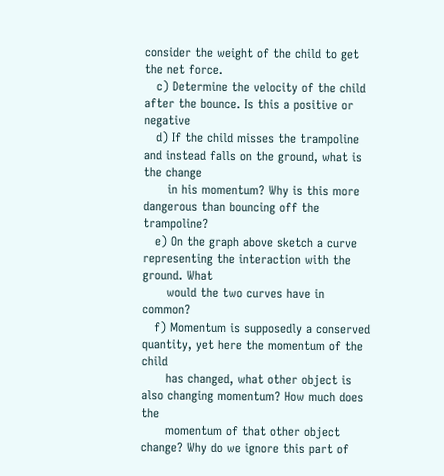consider the weight of the child to get the net force.
   c) Determine the velocity of the child after the bounce. Is this a positive or negative
   d) If the child misses the trampoline and instead falls on the ground, what is the change
      in his momentum? Why is this more dangerous than bouncing off the trampoline?
   e) On the graph above sketch a curve representing the interaction with the ground. What
      would the two curves have in common?
   f) Momentum is supposedly a conserved quantity, yet here the momentum of the child
      has changed, what other object is also changing momentum? How much does the
      momentum of that other object change? Why do we ignore this part of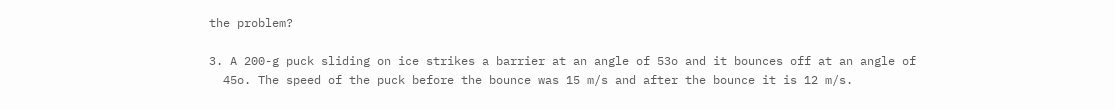the problem?

3. A 200-g puck sliding on ice strikes a barrier at an angle of 53o and it bounces off at an angle of
  45o. The speed of the puck before the bounce was 15 m/s and after the bounce it is 12 m/s.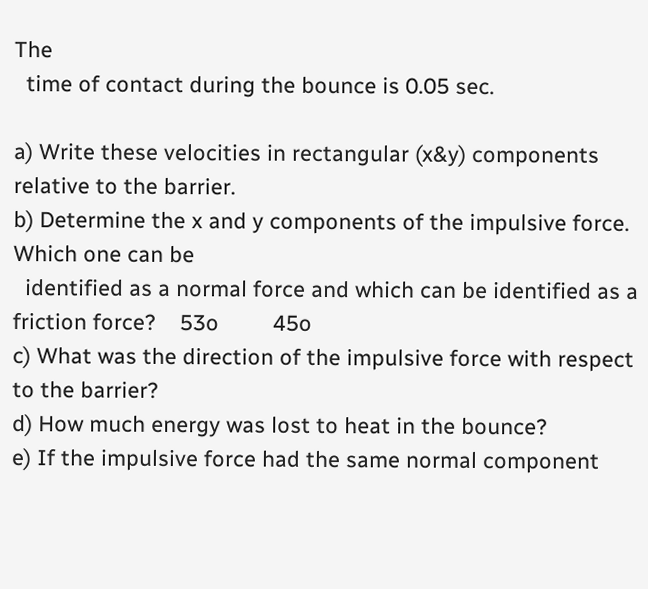The
  time of contact during the bounce is 0.05 sec.

a) Write these velocities in rectangular (x&y) components relative to the barrier.
b) Determine the x and y components of the impulsive force. Which one can be
  identified as a normal force and which can be identified as a friction force?    53o         45o
c) What was the direction of the impulsive force with respect to the barrier?
d) How much energy was lost to heat in the bounce?
e) If the impulsive force had the same normal component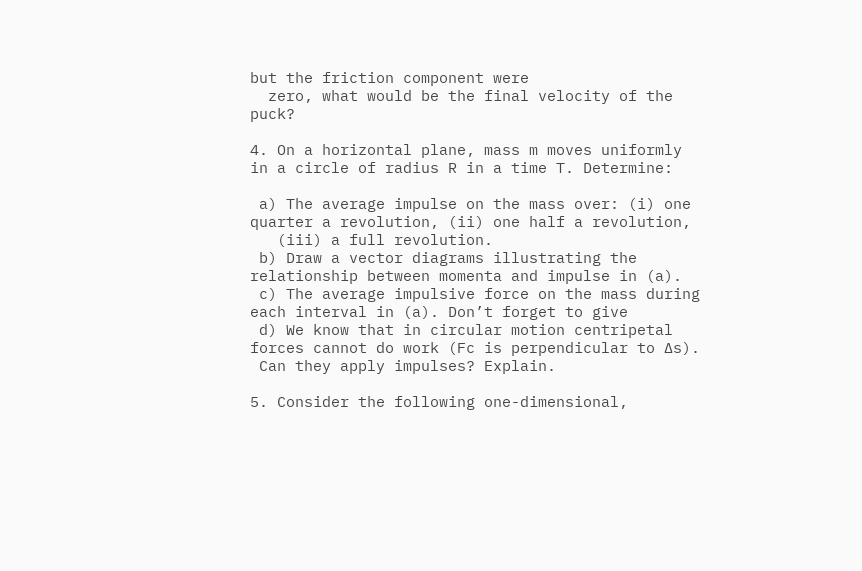but the friction component were
  zero, what would be the final velocity of the puck?

4. On a horizontal plane, mass m moves uniformly in a circle of radius R in a time T. Determine:

 a) The average impulse on the mass over: (i) one quarter a revolution, (ii) one half a revolution,
   (iii) a full revolution.
 b) Draw a vector diagrams illustrating the relationship between momenta and impulse in (a).
 c) The average impulsive force on the mass during each interval in (a). Don’t forget to give
 d) We know that in circular motion centripetal forces cannot do work (Fc is perpendicular to ∆s).
 Can they apply impulses? Explain.

5. Consider the following one-dimensional,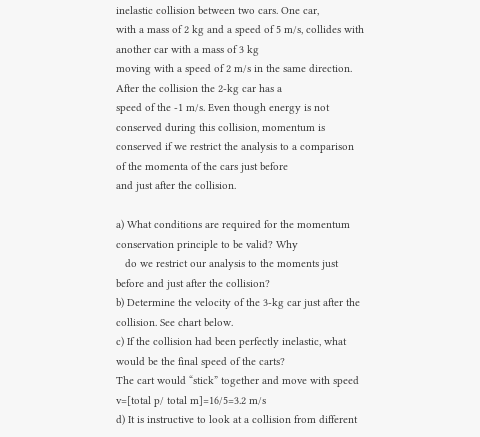inelastic collision between two cars. One car,
with a mass of 2 kg and a speed of 5 m/s, collides with another car with a mass of 3 kg
moving with a speed of 2 m/s in the same direction. After the collision the 2-kg car has a
speed of the -1 m/s. Even though energy is not conserved during this collision, momentum is
conserved if we restrict the analysis to a comparison of the momenta of the cars just before
and just after the collision.

a) What conditions are required for the momentum conservation principle to be valid? Why
   do we restrict our analysis to the moments just before and just after the collision?
b) Determine the velocity of the 3-kg car just after the collision. See chart below.
c) If the collision had been perfectly inelastic, what would be the final speed of the carts?
The cart would “stick” together and move with speed v=[total p/ total m]=16/5=3.2 m/s
d) It is instructive to look at a collision from different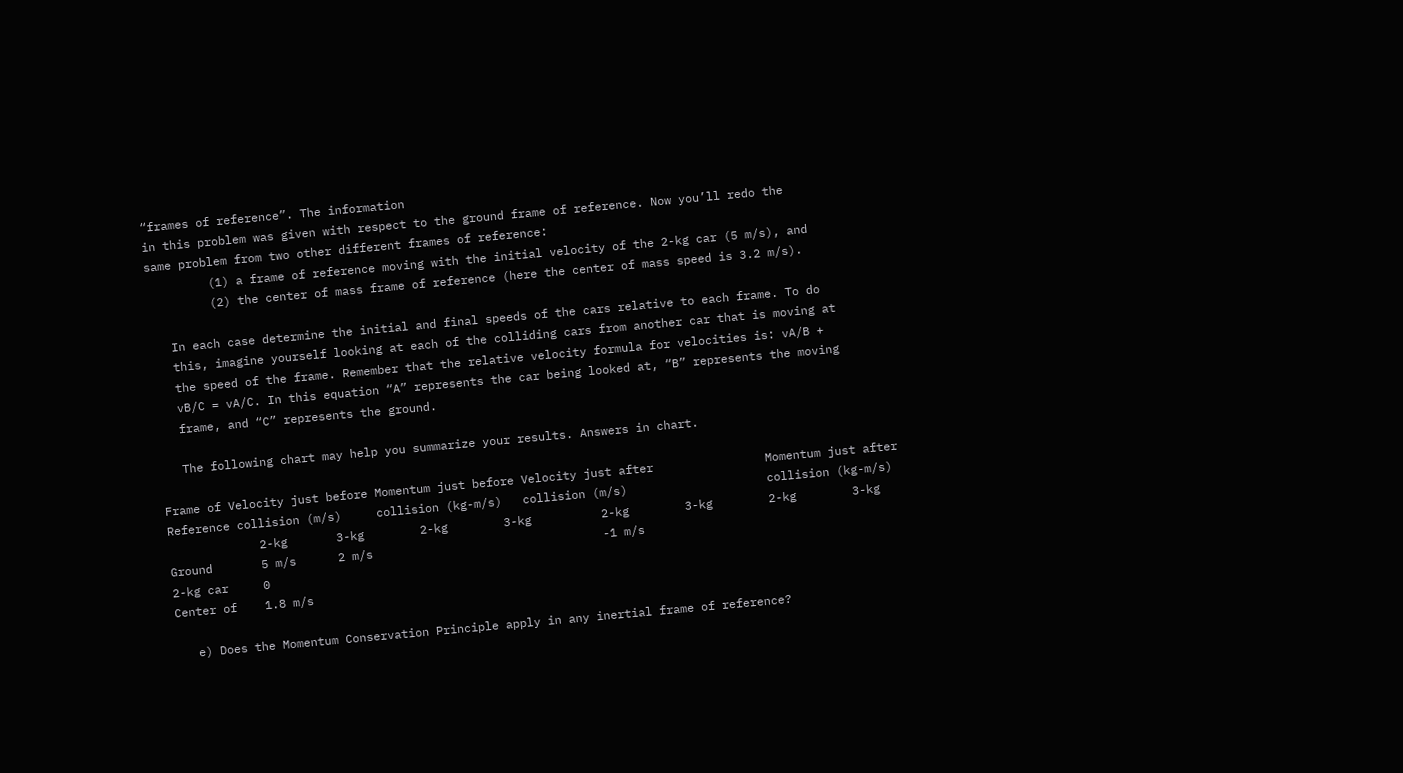“frames of reference”. The information
in this problem was given with respect to the ground frame of reference. Now you’ll redo the
same problem from two other different frames of reference:
         (1) a frame of reference moving with the initial velocity of the 2-kg car (5 m/s), and
         (2) the center of mass frame of reference (here the center of mass speed is 3.2 m/s).

   In each case determine the initial and final speeds of the cars relative to each frame. To do
   this, imagine yourself looking at each of the colliding cars from another car that is moving at
   the speed of the frame. Remember that the relative velocity formula for velocities is: vA/B +
   vB/C = vA/C. In this equation “A” represents the car being looked at, “B” represents the moving
   frame, and “C” represents the ground.

   The following chart may help you summarize your results. Answers in chart.

Frame of Velocity just before Momentum just before Velocity just after                Momentum just after
Reference collision (m/s)     collision (kg-m/s)   collision (m/s)                    collision (kg-m/s)
             2-kg       3-kg        2-kg        3-kg          2-kg        3-kg        2-kg        3-kg
Ground       5 m/s      2 m/s                                 -1 m/s
2-kg car     0
Center of    1.8 m/s

   e) Does the Momentum Conservation Principle apply in any inertial frame of reference?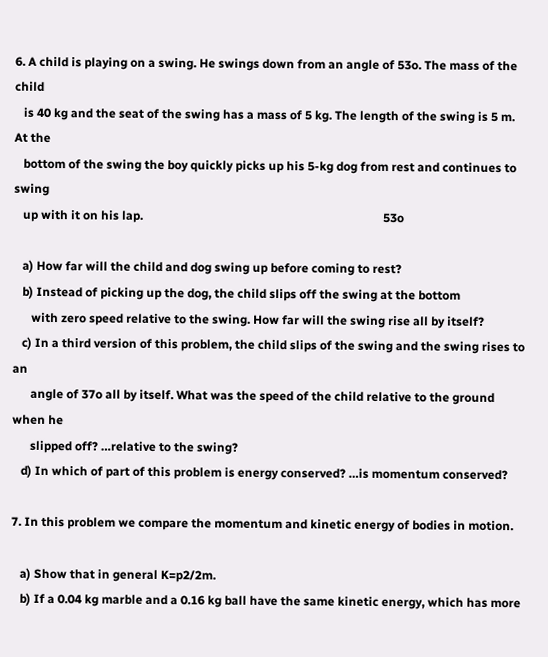6. A child is playing on a swing. He swings down from an angle of 53o. The mass of the child
   is 40 kg and the seat of the swing has a mass of 5 kg. The length of the swing is 5 m. At the
   bottom of the swing the boy quickly picks up his 5-kg dog from rest and continues to swing
   up with it on his lap.                                                                                53o

   a) How far will the child and dog swing up before coming to rest?
   b) Instead of picking up the dog, the child slips off the swing at the bottom
      with zero speed relative to the swing. How far will the swing rise all by itself?
   c) In a third version of this problem, the child slips of the swing and the swing rises to an
      angle of 37o all by itself. What was the speed of the child relative to the ground when he
      slipped off? …relative to the swing?
   d) In which of part of this problem is energy conserved? …is momentum conserved?

7. In this problem we compare the momentum and kinetic energy of bodies in motion.

   a) Show that in general K=p2/2m.
   b) If a 0.04 kg marble and a 0.16 kg ball have the same kinetic energy, which has more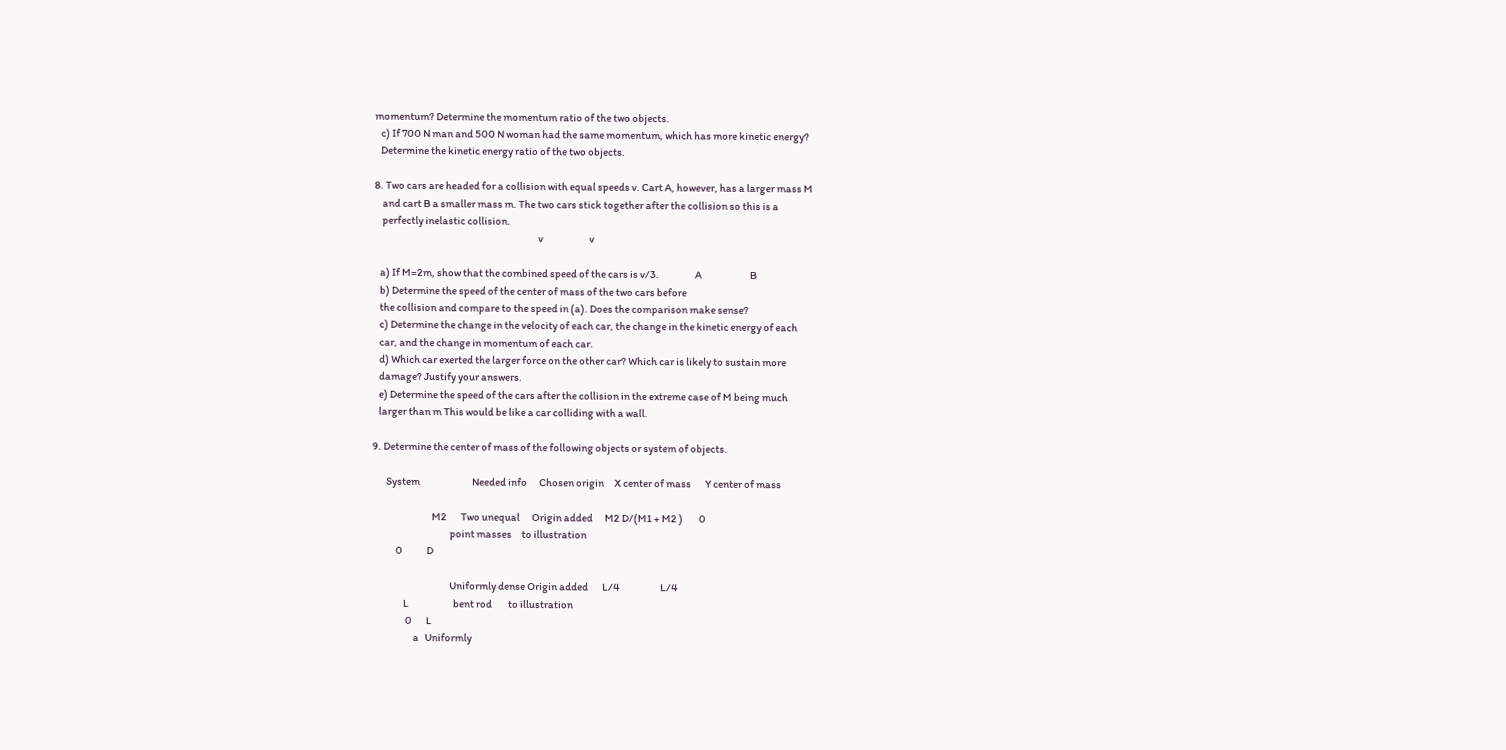momentum? Determine the momentum ratio of the two objects.
   c) If 700 N man and 500 N woman had the same momentum, which has more kinetic energy?
   Determine the kinetic energy ratio of the two objects.

8. Two cars are headed for a collision with equal speeds v. Cart A, however, has a larger mass M
    and cart B a smaller mass m. The two cars stick together after the collision so this is a
    perfectly inelastic collision.
                                                                                  v                       v

   a) If M=2m, show that the combined speed of the cars is v/3.                  A                        B
   b) Determine the speed of the center of mass of the two cars before
   the collision and compare to the speed in (a). Does the comparison make sense?
   c) Determine the change in the velocity of each car, the change in the kinetic energy of each
   car, and the change in momentum of each car.
   d) Which car exerted the larger force on the other car? Which car is likely to sustain more
   damage? Justify your answers.
   e) Determine the speed of the cars after the collision in the extreme case of M being much
   larger than m This would be like a car colliding with a wall.

9. Determine the center of mass of the following objects or system of objects.

       System                          Needed info      Chosen origin     X center of mass       Y center of mass

                              M2       Two unequal      Origin added      M2 D/(M1 + M2 )        0
                                       point masses     to illustration
            0            D

                                       Uniformly dense Origin added       L/4                    L/4
                L                      bent rod        to illustration
                 0       L
                     a   Uniformly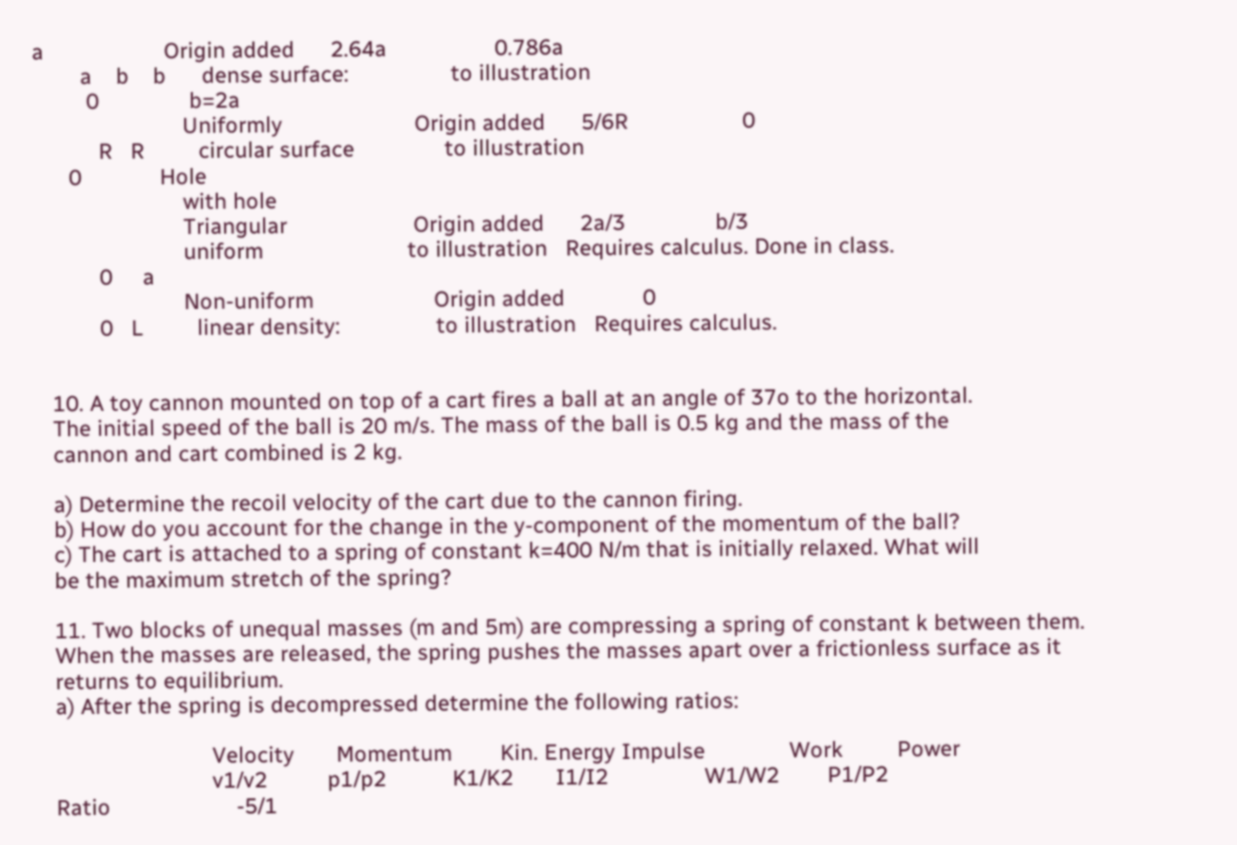a                    Origin added      2.64a                  0.786a
        a    b    b      dense surface:                 to illustration
         0               b=2a
                         Uniformly                      Origin added      5/6R                   0
           R   R         circular surface               to illustration
      0             Hole
                         with hole
                         Triangular                     Origin added      2a/3               b/3
                         uniform                        to illustration   Requires calculus. Done in class.
           0     a
                         Non-uniform                    Origin added             0
           0   L         linear density:                to illustration   Requires calculus.


   10. A toy cannon mounted on top of a cart fires a ball at an angle of 37o to the horizontal.
   The initial speed of the ball is 20 m/s. The mass of the ball is 0.5 kg and the mass of the
   cannon and cart combined is 2 kg.

   a) Determine the recoil velocity of the cart due to the cannon firing.
   b) How do you account for the change in the y-component of the momentum of the ball?
   c) The cart is attached to a spring of constant k=400 N/m that is initially relaxed. What will
   be the maximum stretch of the spring?

   11. Two blocks of unequal masses (m and 5m) are compressing a spring of constant k between them.
   When the masses are released, the spring pushes the masses apart over a frictionless surface as it
   returns to equilibrium.
   a) After the spring is decompressed determine the following ratios:

                             Velocity       Momentum        Kin. Energy Impulse              Work         Power
                             v1/v2          p1/p2           K1/K2       I1/I2                W1/W2        P1/P2
   Ratio                     -5/1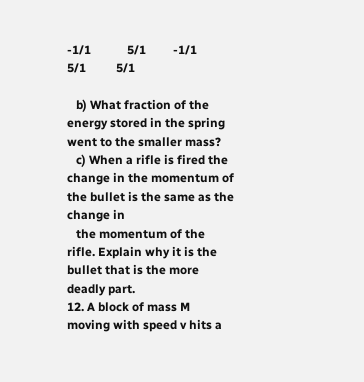-1/1            5/1         -1/1                 5/1          5/1

   b) What fraction of the energy stored in the spring went to the smaller mass?
   c) When a rifle is fired the change in the momentum of the bullet is the same as the change in
   the momentum of the rifle. Explain why it is the bullet that is the more deadly part.
12. A block of mass M moving with speed v hits a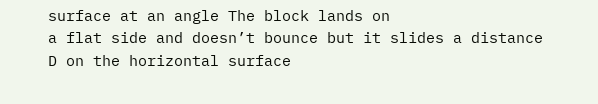surface at an angle The block lands on
a flat side and doesn’t bounce but it slides a distance D on the horizontal surface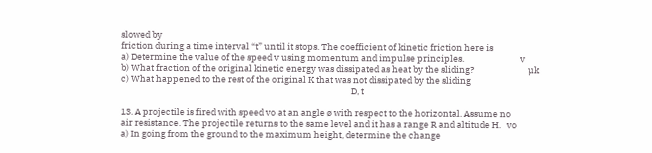slowed by
friction during a time interval “t” until it stops. The coefficient of kinetic friction here is
a) Determine the value of the speed v using momentum and impulse principles.                            v
b) What fraction of the original kinetic energy was dissipated as heat by the sliding?                           µk
c) What happened to the rest of the original K that was not dissipated by the sliding
                                                                                                                   D, t

13. A projectile is fired with speed vo at an angle ø with respect to the horizontal. Assume no
air resistance. The projectile returns to the same level and it has a range R and altitude H.   vo
a) In going from the ground to the maximum height, determine the change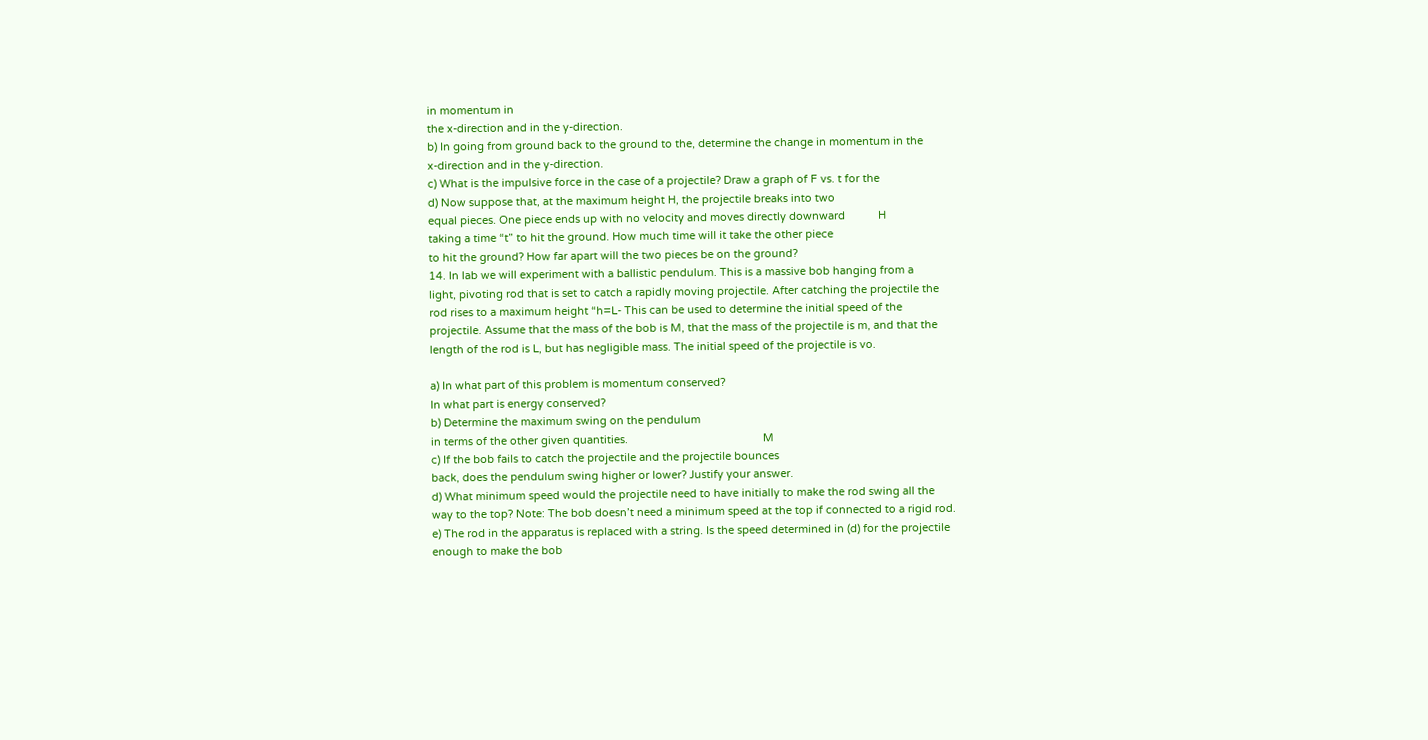in momentum in
the x-direction and in the y-direction.
b) In going from ground back to the ground to the, determine the change in momentum in the
x-direction and in the y-direction.
c) What is the impulsive force in the case of a projectile? Draw a graph of F vs. t for the
d) Now suppose that, at the maximum height H, the projectile breaks into two
equal pieces. One piece ends up with no velocity and moves directly downward           H
taking a time “t” to hit the ground. How much time will it take the other piece
to hit the ground? How far apart will the two pieces be on the ground?
14. In lab we will experiment with a ballistic pendulum. This is a massive bob hanging from a
light, pivoting rod that is set to catch a rapidly moving projectile. After catching the projectile the
rod rises to a maximum height “h=L- This can be used to determine the initial speed of the
projectile. Assume that the mass of the bob is M, that the mass of the projectile is m, and that the
length of the rod is L, but has negligible mass. The initial speed of the projectile is vo.

a) In what part of this problem is momentum conserved?
In what part is energy conserved?
b) Determine the maximum swing on the pendulum
in terms of the other given quantities.                                             M
c) If the bob fails to catch the projectile and the projectile bounces
back, does the pendulum swing higher or lower? Justify your answer.
d) What minimum speed would the projectile need to have initially to make the rod swing all the
way to the top? Note: The bob doesn’t need a minimum speed at the top if connected to a rigid rod.
e) The rod in the apparatus is replaced with a string. Is the speed determined in (d) for the projectile
enough to make the bob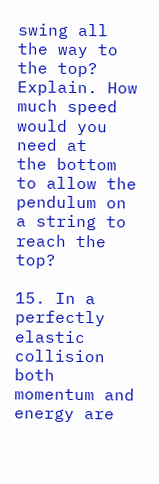swing all the way to the top? Explain. How much speed would you need at
the bottom to allow the pendulum on a string to reach the top?

15. In a perfectly elastic collision both momentum and energy are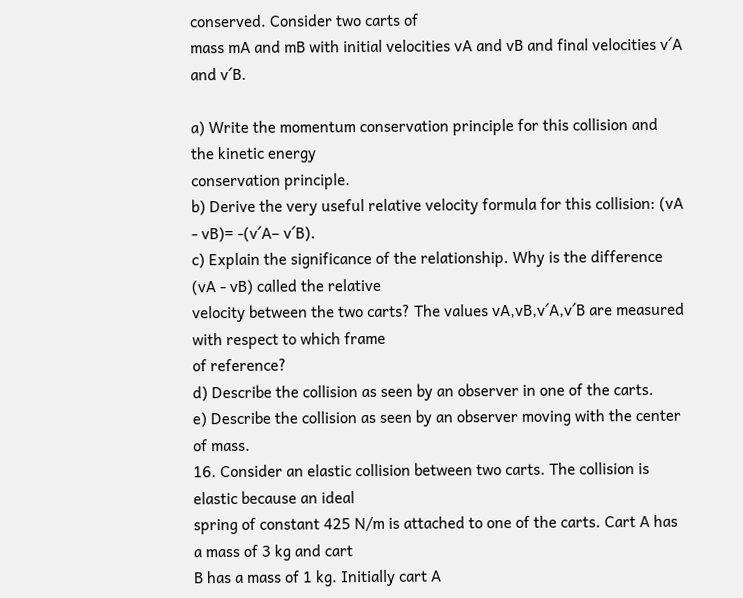conserved. Consider two carts of
mass mA and mB with initial velocities vA and vB and final velocities v´A and v´B.

a) Write the momentum conservation principle for this collision and the kinetic energy
conservation principle.
b) Derive the very useful relative velocity formula for this collision: (vA - vB)= -(v´A– v´B).
c) Explain the significance of the relationship. Why is the difference (vA - vB) called the relative
velocity between the two carts? The values vA,vB,v´A,v´B are measured with respect to which frame
of reference?
d) Describe the collision as seen by an observer in one of the carts.
e) Describe the collision as seen by an observer moving with the center of mass.
16. Consider an elastic collision between two carts. The collision is elastic because an ideal
spring of constant 425 N/m is attached to one of the carts. Cart A has a mass of 3 kg and cart
B has a mass of 1 kg. Initially cart A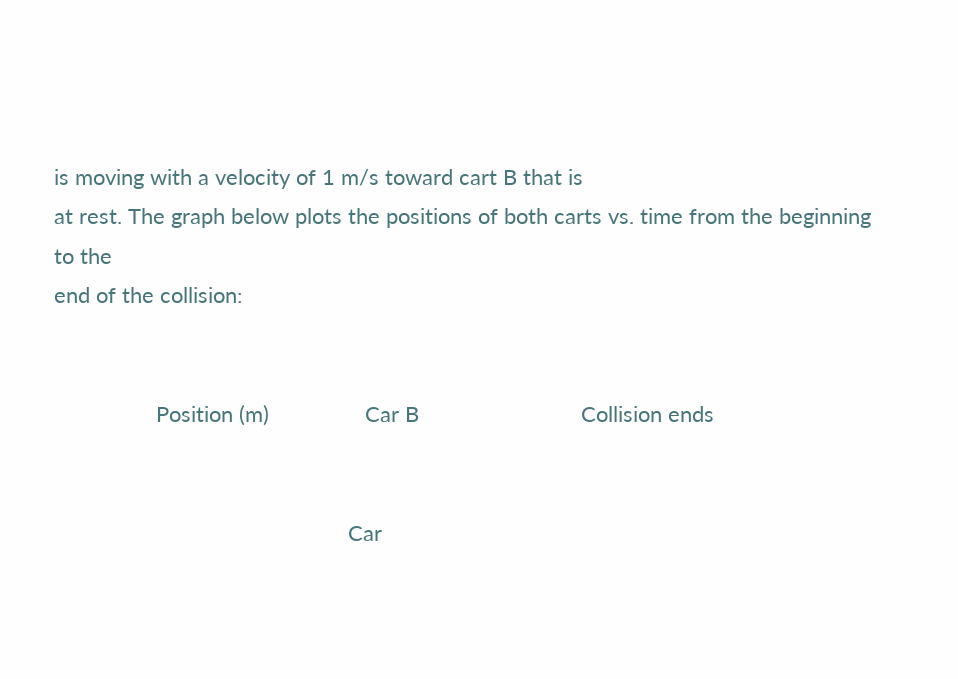is moving with a velocity of 1 m/s toward cart B that is
at rest. The graph below plots the positions of both carts vs. time from the beginning to the
end of the collision:


                 Position (m)                Car B                           Collision ends


                                                 Car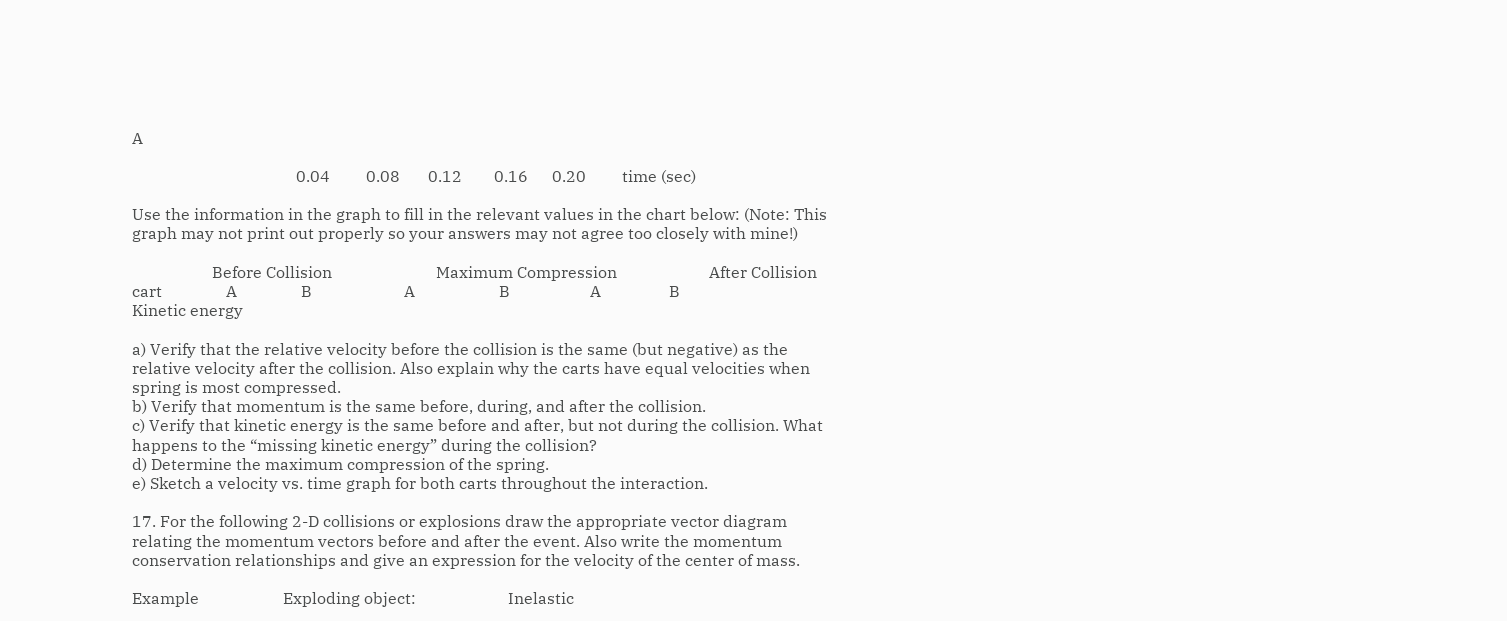A

                                         0.04         0.08       0.12        0.16      0.20         time (sec)

Use the information in the graph to fill in the relevant values in the chart below: (Note: This
graph may not print out properly so your answers may not agree too closely with mine!)

                    Before Collision                          Maximum Compression                       After Collision
cart                A                B                       A                     B                    A                 B
Kinetic energy

a) Verify that the relative velocity before the collision is the same (but negative) as the
relative velocity after the collision. Also explain why the carts have equal velocities when
spring is most compressed.
b) Verify that momentum is the same before, during, and after the collision.
c) Verify that kinetic energy is the same before and after, but not during the collision. What
happens to the “missing kinetic energy” during the collision?
d) Determine the maximum compression of the spring.
e) Sketch a velocity vs. time graph for both carts throughout the interaction.

17. For the following 2-D collisions or explosions draw the appropriate vector diagram
relating the momentum vectors before and after the event. Also write the momentum
conservation relationships and give an expression for the velocity of the center of mass.

Example                     Exploding object:                       Inelastic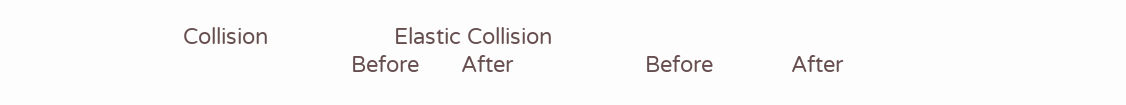Collision                     Elastic Collision
                            Before       After                      Before             After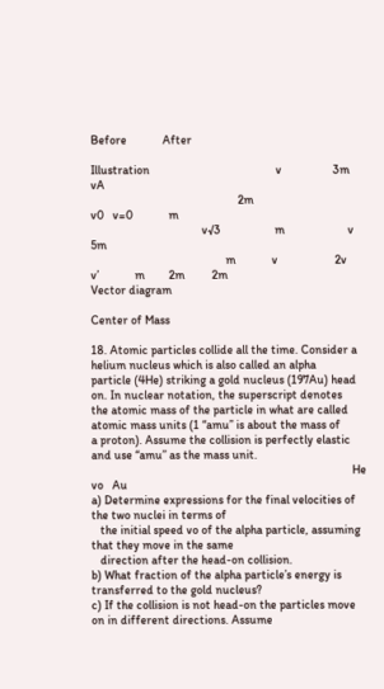Before            After

Illustration                                          v                 3m                                                                vA
                                                 2m                                                         v0   v=0            m
                                     v√3                  m                     v                  5m
                                             m            v                   2v              v’            m        2m         2m
Vector diagram

Center of Mass

18. Atomic particles collide all the time. Consider a helium nucleus which is also called an alpha
particle (4He) striking a gold nucleus (197Au) head on. In nuclear notation, the superscript denotes
the atomic mass of the particle in what are called atomic mass units (1 “amu” is about the mass of
a proton). Assume the collision is perfectly elastic and use “amu” as the mass unit.
                                                                                       He         vo   Au
a) Determine expressions for the final velocities of the two nuclei in terms of
   the initial speed vo of the alpha particle, assuming that they move in the same
   direction after the head-on collision.
b) What fraction of the alpha particle’s energy is transferred to the gold nucleus?
c) If the collision is not head-on the particles move on in different directions. Assume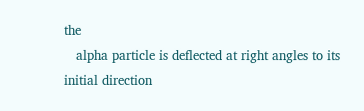the
   alpha particle is deflected at right angles to its initial direction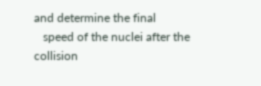and determine the final
   speed of the nuclei after the collision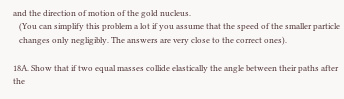and the direction of motion of the gold nucleus.
   (You can simplify this problem a lot if you assume that the speed of the smaller particle
   changes only negligibly. The answers are very close to the correct ones).

18A. Show that if two equal masses collide elastically the angle between their paths after the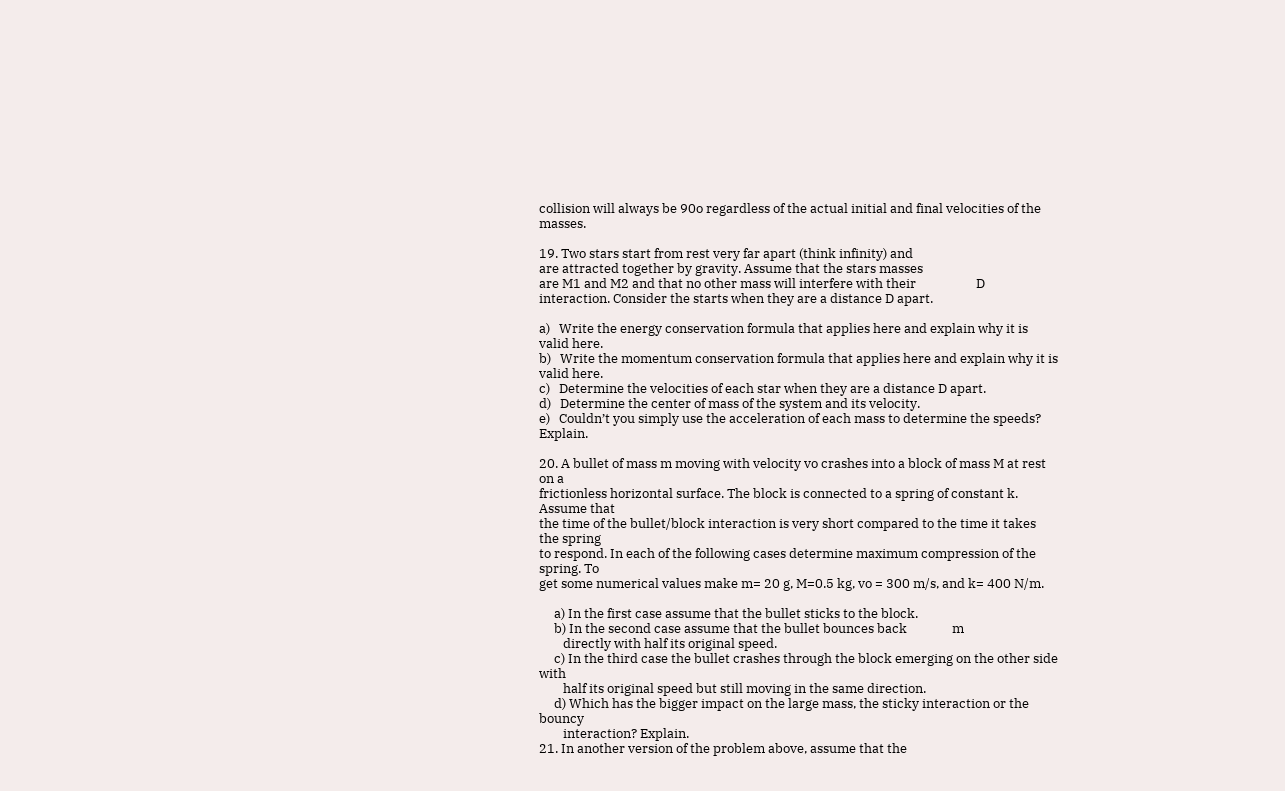collision will always be 90o regardless of the actual initial and final velocities of the masses.

19. Two stars start from rest very far apart (think infinity) and
are attracted together by gravity. Assume that the stars masses
are M1 and M2 and that no other mass will interfere with their                    D
interaction. Consider the starts when they are a distance D apart.

a)   Write the energy conservation formula that applies here and explain why it is valid here.
b)   Write the momentum conservation formula that applies here and explain why it is valid here.
c)   Determine the velocities of each star when they are a distance D apart.
d)   Determine the center of mass of the system and its velocity.
e)   Couldn’t you simply use the acceleration of each mass to determine the speeds? Explain.

20. A bullet of mass m moving with velocity vo crashes into a block of mass M at rest on a
frictionless horizontal surface. The block is connected to a spring of constant k. Assume that
the time of the bullet/block interaction is very short compared to the time it takes the spring
to respond. In each of the following cases determine maximum compression of the spring. To
get some numerical values make m= 20 g, M=0.5 kg, vo = 300 m/s, and k= 400 N/m.

     a) In the first case assume that the bullet sticks to the block.
     b) In the second case assume that the bullet bounces back               m
        directly with half its original speed.
     c) In the third case the bullet crashes through the block emerging on the other side with
        half its original speed but still moving in the same direction.
     d) Which has the bigger impact on the large mass, the sticky interaction or the bouncy
        interaction? Explain.
21. In another version of the problem above, assume that the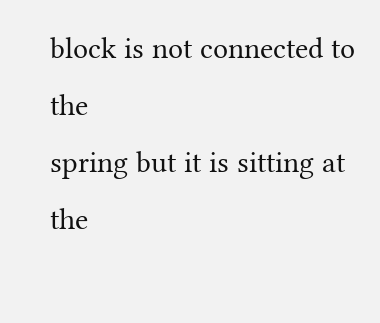block is not connected to the
spring but it is sitting at the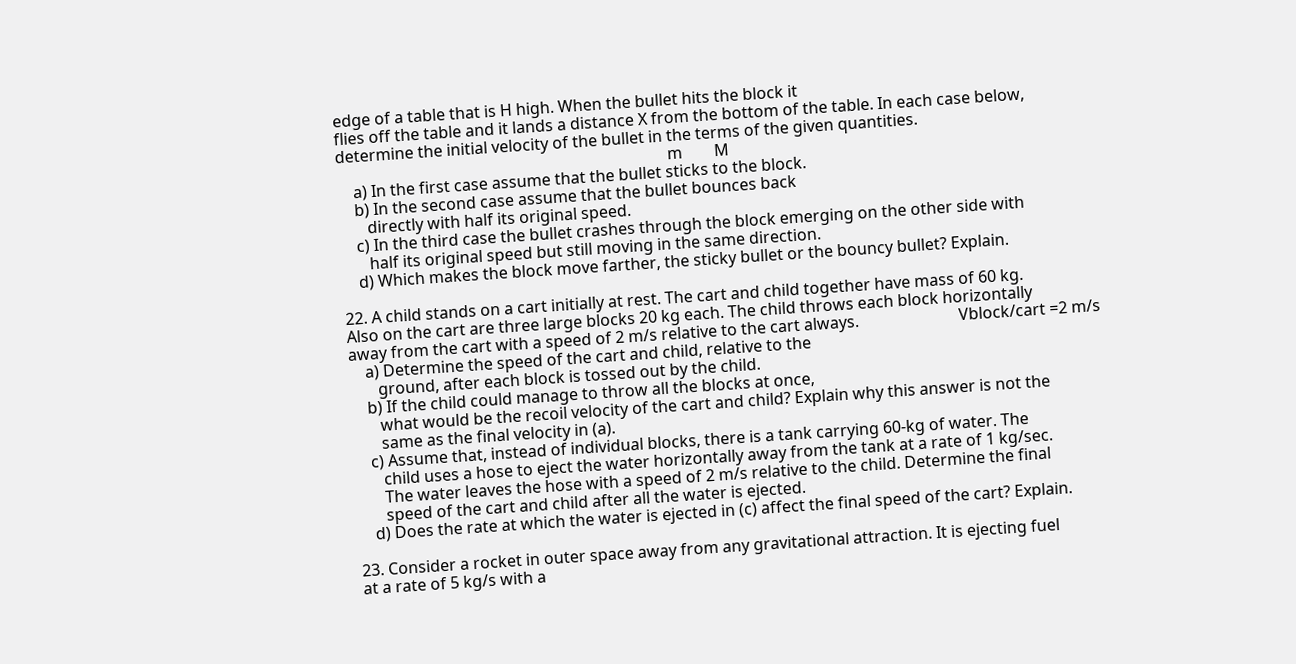edge of a table that is H high. When the bullet hits the block it
flies off the table and it lands a distance X from the bottom of the table. In each case below,
determine the initial velocity of the bullet in the terms of the given quantities.
                                                                                   m        M
    a) In the first case assume that the bullet sticks to the block.
    b) In the second case assume that the bullet bounces back
       directly with half its original speed.
    c) In the third case the bullet crashes through the block emerging on the other side with
       half its original speed but still moving in the same direction.
    d) Which makes the block move farther, the sticky bullet or the bouncy bullet? Explain.

22. A child stands on a cart initially at rest. The cart and child together have mass of 60 kg.
Also on the cart are three large blocks 20 kg each. The child throws each block horizontally
away from the cart with a speed of 2 m/s relative to the cart always.                         Vblock/cart =2 m/s
    a) Determine the speed of the cart and child, relative to the
       ground, after each block is tossed out by the child.
    b) If the child could manage to throw all the blocks at once,
       what would be the recoil velocity of the cart and child? Explain why this answer is not the
       same as the final velocity in (a).
    c) Assume that, instead of individual blocks, there is a tank carrying 60-kg of water. The
       child uses a hose to eject the water horizontally away from the tank at a rate of 1 kg/sec.
       The water leaves the hose with a speed of 2 m/s relative to the child. Determine the final
       speed of the cart and child after all the water is ejected.
    d) Does the rate at which the water is ejected in (c) affect the final speed of the cart? Explain.

23. Consider a rocket in outer space away from any gravitational attraction. It is ejecting fuel
at a rate of 5 kg/s with a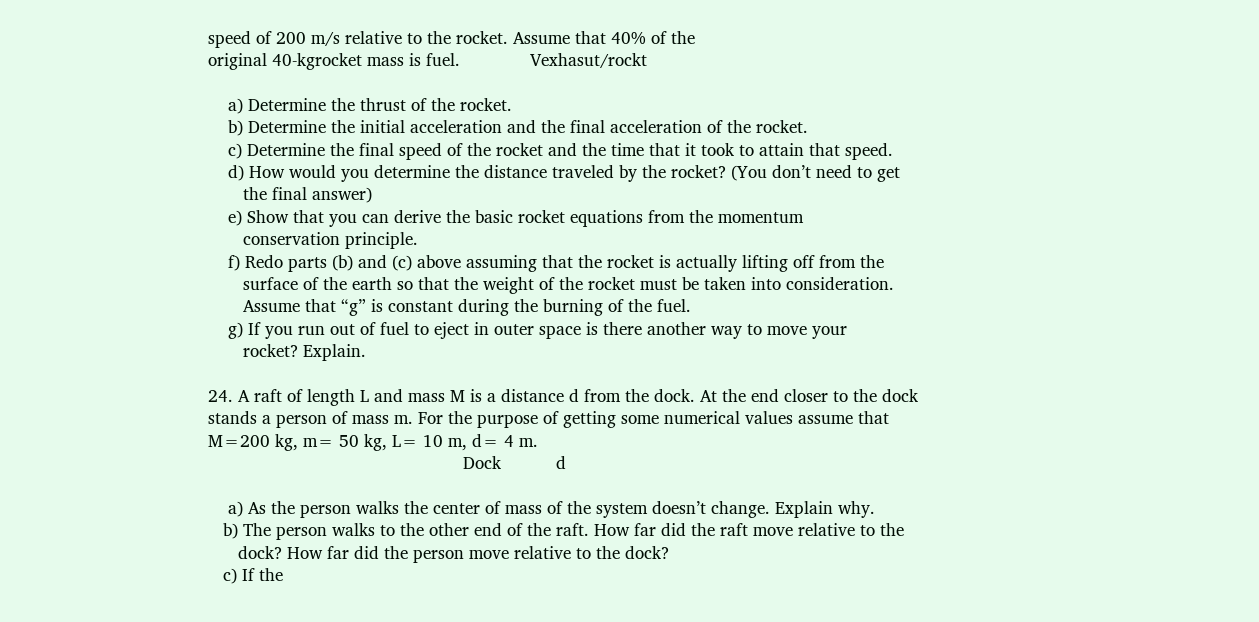speed of 200 m/s relative to the rocket. Assume that 40% of the
original 40-kgrocket mass is fuel.              Vexhasut/rockt

    a) Determine the thrust of the rocket.
    b) Determine the initial acceleration and the final acceleration of the rocket.
    c) Determine the final speed of the rocket and the time that it took to attain that speed.
    d) How would you determine the distance traveled by the rocket? (You don’t need to get
       the final answer)
    e) Show that you can derive the basic rocket equations from the momentum
       conservation principle.
    f) Redo parts (b) and (c) above assuming that the rocket is actually lifting off from the
       surface of the earth so that the weight of the rocket must be taken into consideration.
       Assume that “g” is constant during the burning of the fuel.
    g) If you run out of fuel to eject in outer space is there another way to move your
       rocket? Explain.

24. A raft of length L and mass M is a distance d from the dock. At the end closer to the dock
stands a person of mass m. For the purpose of getting some numerical values assume that
M=200 kg, m= 50 kg, L= 10 m, d= 4 m.
                                                   Dock           d

    a) As the person walks the center of mass of the system doesn’t change. Explain why.
   b) The person walks to the other end of the raft. How far did the raft move relative to the
      dock? How far did the person move relative to the dock?
   c) If the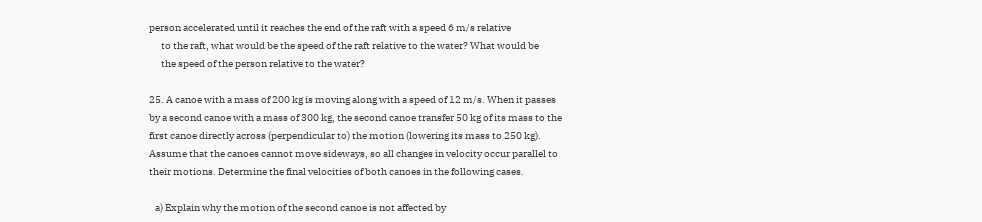person accelerated until it reaches the end of the raft with a speed 6 m/s relative
      to the raft, what would be the speed of the raft relative to the water? What would be
      the speed of the person relative to the water?

25. A canoe with a mass of 200 kg is moving along with a speed of 12 m/s. When it passes
by a second canoe with a mass of 300 kg, the second canoe transfer 50 kg of its mass to the
first canoe directly across (perpendicular to) the motion (lowering its mass to 250 kg).
Assume that the canoes cannot move sideways, so all changes in velocity occur parallel to
their motions. Determine the final velocities of both canoes in the following cases.

   a) Explain why the motion of the second canoe is not affected by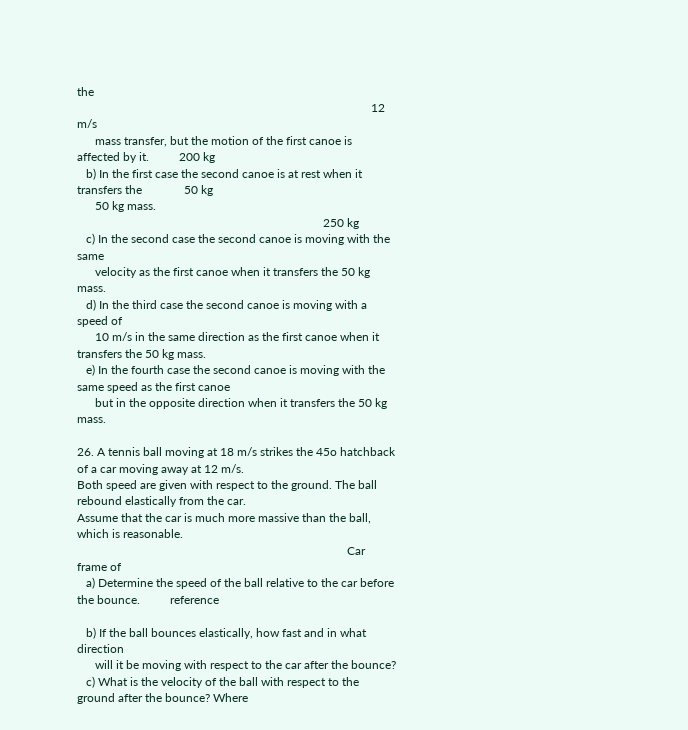the
                                                                                                  12 m/s
      mass transfer, but the motion of the first canoe is affected by it.          200 kg
   b) In the first case the second canoe is at rest when it transfers the              50 kg
      50 kg mass.
                                                                                  250 kg
   c) In the second case the second canoe is moving with the same
      velocity as the first canoe when it transfers the 50 kg mass.
   d) In the third case the second canoe is moving with a speed of
      10 m/s in the same direction as the first canoe when it transfers the 50 kg mass.
   e) In the fourth case the second canoe is moving with the same speed as the first canoe
      but in the opposite direction when it transfers the 50 kg mass.

26. A tennis ball moving at 18 m/s strikes the 45o hatchback of a car moving away at 12 m/s.
Both speed are given with respect to the ground. The ball rebound elastically from the car.
Assume that the car is much more massive than the ball, which is reasonable.
                                                                                          Car frame of
   a) Determine the speed of the ball relative to the car before the bounce.          reference

   b) If the ball bounces elastically, how fast and in what direction
      will it be moving with respect to the car after the bounce?
   c) What is the velocity of the ball with respect to the ground after the bounce? Where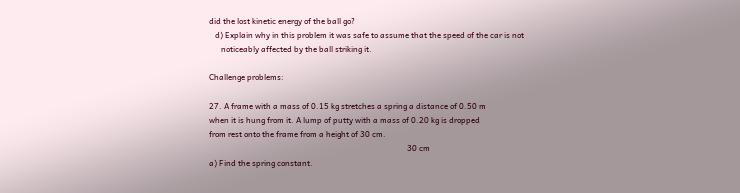did the lost kinetic energy of the ball go?
   d) Explain why in this problem it was safe to assume that the speed of the car is not
      noticeably affected by the ball striking it.

Challenge problems:

27. A frame with a mass of 0.15 kg stretches a spring a distance of 0.50 m
when it is hung from it. A lump of putty with a mass of 0.20 kg is dropped
from rest onto the frame from a height of 30 cm.
                                                                                                   30 cm
a) Find the spring constant.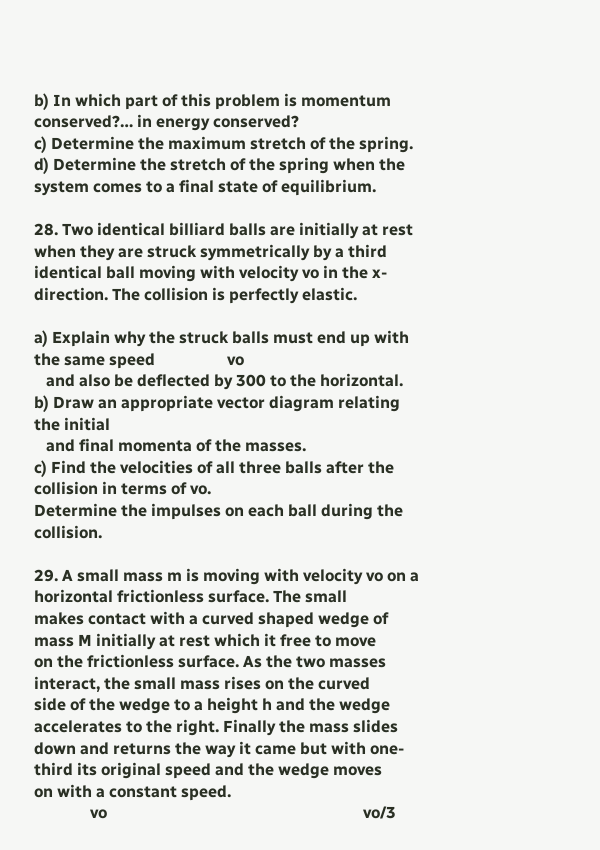b) In which part of this problem is momentum conserved?… in energy conserved?
c) Determine the maximum stretch of the spring.
d) Determine the stretch of the spring when the system comes to a final state of equilibrium.

28. Two identical billiard balls are initially at rest when they are struck symmetrically by a third
identical ball moving with velocity vo in the x-direction. The collision is perfectly elastic.

a) Explain why the struck balls must end up with the same speed                  vo
   and also be deflected by 300 to the horizontal.
b) Draw an appropriate vector diagram relating the initial
   and final momenta of the masses.
c) Find the velocities of all three balls after the collision in terms of vo.
Determine the impulses on each ball during the collision.

29. A small mass m is moving with velocity vo on a horizontal frictionless surface. The small
makes contact with a curved shaped wedge of mass M initially at rest which it free to move
on the frictionless surface. As the two masses interact, the small mass rises on the curved
side of the wedge to a height h and the wedge accelerates to the right. Finally the mass slides
down and returns the way it came but with one-third its original speed and the wedge moves
on with a constant speed.
              vo                                                                vo/3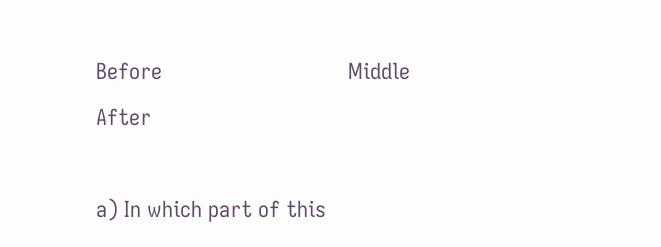Before                               Middle                   After

a) In which part of this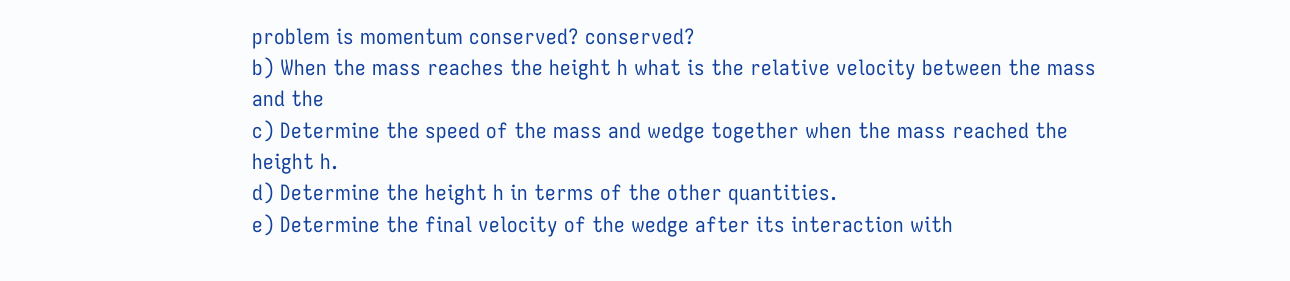problem is momentum conserved? conserved?
b) When the mass reaches the height h what is the relative velocity between the mass and the
c) Determine the speed of the mass and wedge together when the mass reached the height h.
d) Determine the height h in terms of the other quantities.
e) Determine the final velocity of the wedge after its interaction with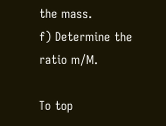the mass.
f) Determine the ratio m/M.

To top